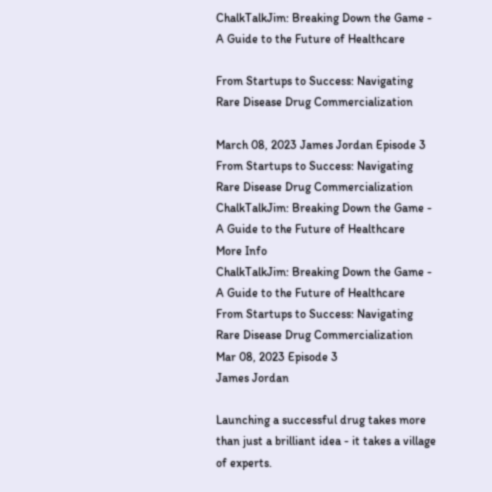ChalkTalkJim: Breaking Down the Game - A Guide to the Future of Healthcare

From Startups to Success: Navigating Rare Disease Drug Commercialization

March 08, 2023 James Jordan Episode 3
From Startups to Success: Navigating Rare Disease Drug Commercialization
ChalkTalkJim: Breaking Down the Game - A Guide to the Future of Healthcare
More Info
ChalkTalkJim: Breaking Down the Game - A Guide to the Future of Healthcare
From Startups to Success: Navigating Rare Disease Drug Commercialization
Mar 08, 2023 Episode 3
James Jordan

Launching a successful drug takes more than just a brilliant idea - it takes a village of experts.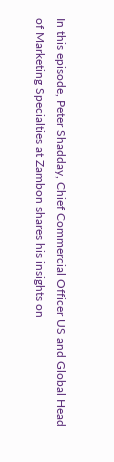In this episode, Peter Shadday, Chief Commercial Officer US and Global Head of Marketing Specialties at Zambon shares his insights on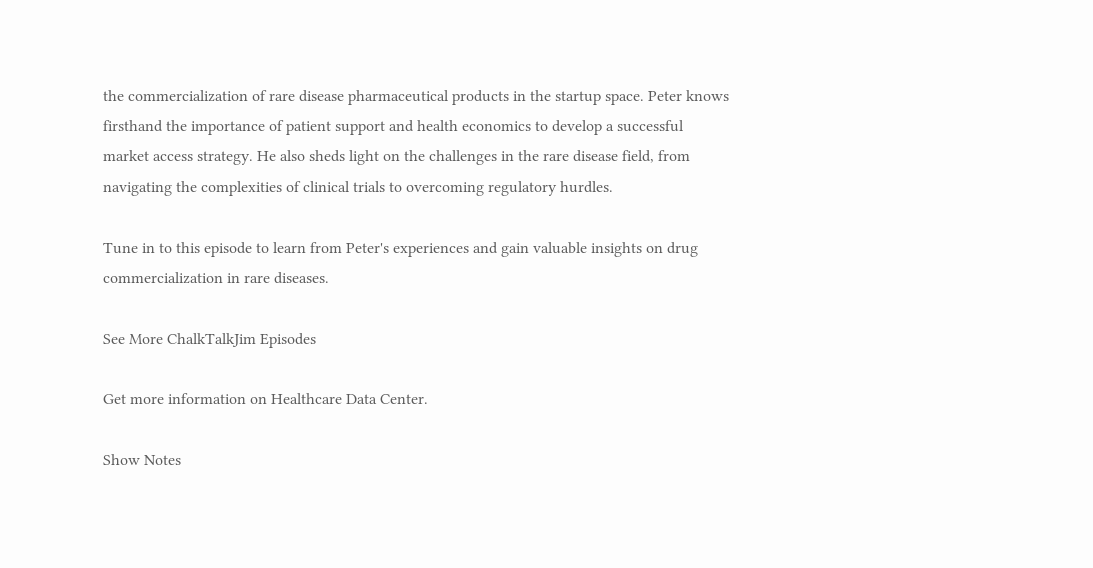the commercialization of rare disease pharmaceutical products in the startup space. Peter knows firsthand the importance of patient support and health economics to develop a successful market access strategy. He also sheds light on the challenges in the rare disease field, from navigating the complexities of clinical trials to overcoming regulatory hurdles.

Tune in to this episode to learn from Peter's experiences and gain valuable insights on drug commercialization in rare diseases.

See More ChalkTalkJim Episodes

Get more information on Healthcare Data Center.

Show Notes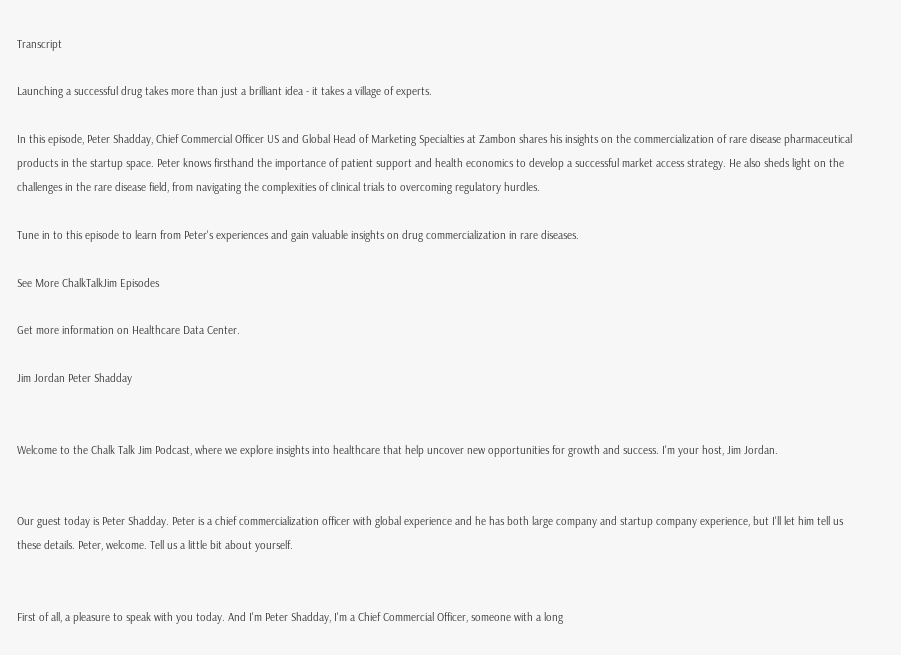Transcript

Launching a successful drug takes more than just a brilliant idea - it takes a village of experts.

In this episode, Peter Shadday, Chief Commercial Officer US and Global Head of Marketing Specialties at Zambon shares his insights on the commercialization of rare disease pharmaceutical products in the startup space. Peter knows firsthand the importance of patient support and health economics to develop a successful market access strategy. He also sheds light on the challenges in the rare disease field, from navigating the complexities of clinical trials to overcoming regulatory hurdles.

Tune in to this episode to learn from Peter's experiences and gain valuable insights on drug commercialization in rare diseases.

See More ChalkTalkJim Episodes

Get more information on Healthcare Data Center.

Jim Jordan Peter Shadday


Welcome to the Chalk Talk Jim Podcast, where we explore insights into healthcare that help uncover new opportunities for growth and success. I'm your host, Jim Jordan.


Our guest today is Peter Shadday. Peter is a chief commercialization officer with global experience and he has both large company and startup company experience, but I'll let him tell us these details. Peter, welcome. Tell us a little bit about yourself.


First of all, a pleasure to speak with you today. And I'm Peter Shadday, I'm a Chief Commercial Officer, someone with a long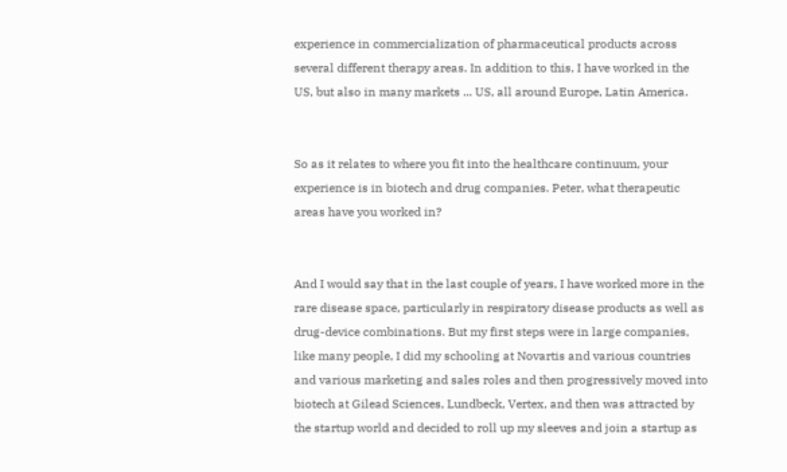experience in commercialization of pharmaceutical products across several different therapy areas. In addition to this, I have worked in the US, but also in many markets ... US, all around Europe, Latin America.


So as it relates to where you fit into the healthcare continuum, your experience is in biotech and drug companies. Peter, what therapeutic areas have you worked in?


And I would say that in the last couple of years, I have worked more in the rare disease space, particularly in respiratory disease products as well as drug-device combinations. But my first steps were in large companies, like many people, I did my schooling at Novartis and various countries and various marketing and sales roles and then progressively moved into biotech at Gilead Sciences, Lundbeck, Vertex, and then was attracted by the startup world and decided to roll up my sleeves and join a startup as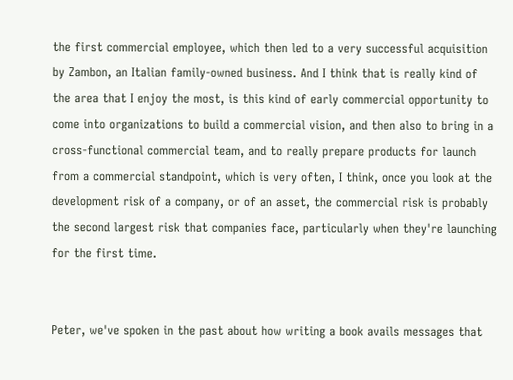the first commercial employee, which then led to a very successful acquisition by Zambon, an Italian family-owned business. And I think that is really kind of the area that I enjoy the most, is this kind of early commercial opportunity to come into organizations to build a commercial vision, and then also to bring in a cross-functional commercial team, and to really prepare products for launch from a commercial standpoint, which is very often, I think, once you look at the development risk of a company, or of an asset, the commercial risk is probably the second largest risk that companies face, particularly when they're launching for the first time.


Peter, we've spoken in the past about how writing a book avails messages that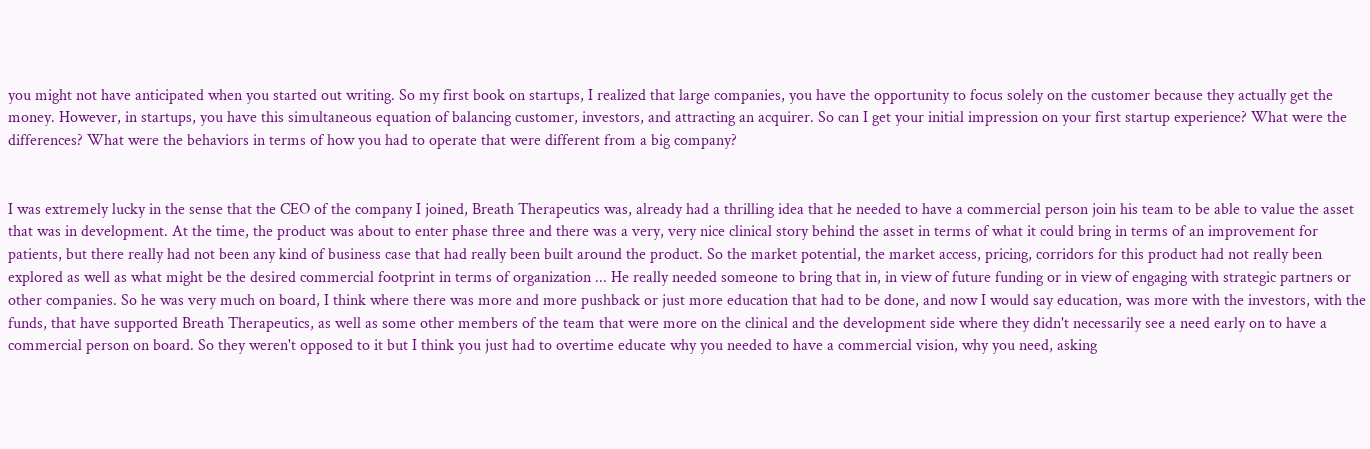you might not have anticipated when you started out writing. So my first book on startups, I realized that large companies, you have the opportunity to focus solely on the customer because they actually get the money. However, in startups, you have this simultaneous equation of balancing customer, investors, and attracting an acquirer. So can I get your initial impression on your first startup experience? What were the differences? What were the behaviors in terms of how you had to operate that were different from a big company?


I was extremely lucky in the sense that the CEO of the company I joined, Breath Therapeutics was, already had a thrilling idea that he needed to have a commercial person join his team to be able to value the asset that was in development. At the time, the product was about to enter phase three and there was a very, very nice clinical story behind the asset in terms of what it could bring in terms of an improvement for patients, but there really had not been any kind of business case that had really been built around the product. So the market potential, the market access, pricing, corridors for this product had not really been explored as well as what might be the desired commercial footprint in terms of organization ... He really needed someone to bring that in, in view of future funding or in view of engaging with strategic partners or other companies. So he was very much on board, I think where there was more and more pushback or just more education that had to be done, and now I would say education, was more with the investors, with the funds, that have supported Breath Therapeutics, as well as some other members of the team that were more on the clinical and the development side where they didn't necessarily see a need early on to have a commercial person on board. So they weren't opposed to it but I think you just had to overtime educate why you needed to have a commercial vision, why you need, asking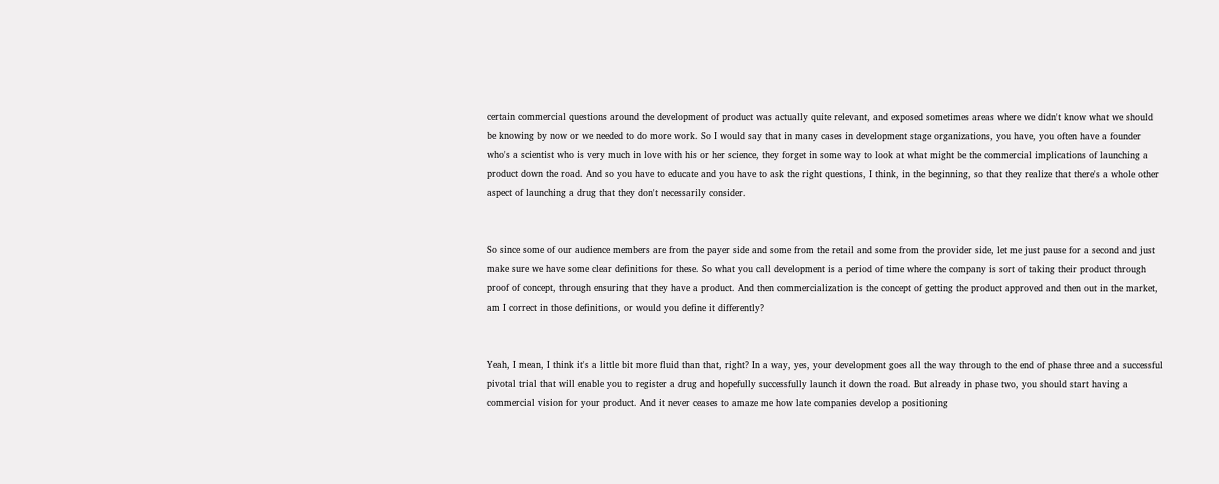certain commercial questions around the development of product was actually quite relevant, and exposed sometimes areas where we didn't know what we should be knowing by now or we needed to do more work. So I would say that in many cases in development stage organizations, you have, you often have a founder who's a scientist who is very much in love with his or her science, they forget in some way to look at what might be the commercial implications of launching a product down the road. And so you have to educate and you have to ask the right questions, I think, in the beginning, so that they realize that there's a whole other aspect of launching a drug that they don't necessarily consider.


So since some of our audience members are from the payer side and some from the retail and some from the provider side, let me just pause for a second and just make sure we have some clear definitions for these. So what you call development is a period of time where the company is sort of taking their product through proof of concept, through ensuring that they have a product. And then commercialization is the concept of getting the product approved and then out in the market, am I correct in those definitions, or would you define it differently?


Yeah, I mean, I think it's a little bit more fluid than that, right? In a way, yes, your development goes all the way through to the end of phase three and a successful pivotal trial that will enable you to register a drug and hopefully successfully launch it down the road. But already in phase two, you should start having a commercial vision for your product. And it never ceases to amaze me how late companies develop a positioning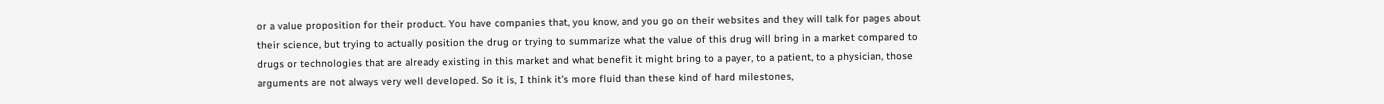or a value proposition for their product. You have companies that, you know, and you go on their websites and they will talk for pages about their science, but trying to actually position the drug or trying to summarize what the value of this drug will bring in a market compared to drugs or technologies that are already existing in this market and what benefit it might bring to a payer, to a patient, to a physician, those arguments are not always very well developed. So it is, I think it's more fluid than these kind of hard milestones,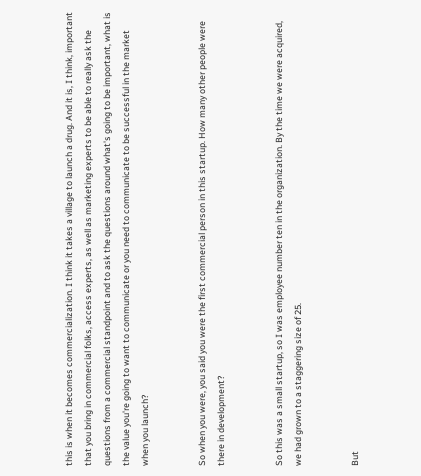this is when it becomes commercialization. I think it takes a village to launch a drug. And it is, I think, important that you bring in commercial folks, access experts, as well as marketing experts to be able to really ask the questions from a commercial standpoint and to ask the questions around what's going to be important, what is the value you're going to want to communicate or you need to communicate to be successful in the market when you launch?


So when you were, you said you were the first commercial person in this startup. How many other people were there in development?


So this was a small startup, so I was employee number ten in the organization. By the time we were acquired, we had grown to a staggering size of 25.


But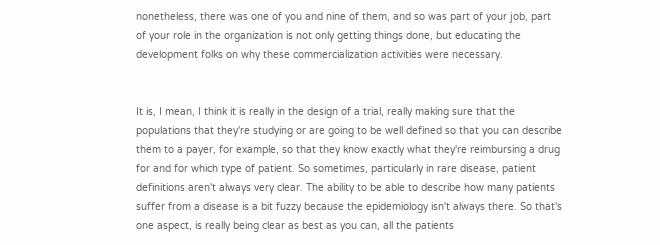nonetheless, there was one of you and nine of them, and so was part of your job, part of your role in the organization is not only getting things done, but educating the development folks on why these commercialization activities were necessary.


It is, I mean, I think it is really in the design of a trial, really making sure that the populations that they're studying or are going to be well defined so that you can describe them to a payer, for example, so that they know exactly what they're reimbursing a drug for and for which type of patient. So sometimes, particularly in rare disease, patient definitions aren't always very clear. The ability to be able to describe how many patients suffer from a disease is a bit fuzzy because the epidemiology isn't always there. So that's one aspect, is really being clear as best as you can, all the patients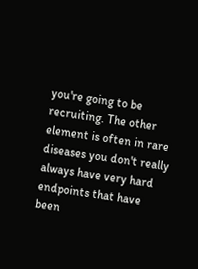you're going to be recruiting. The other element is often in rare diseases you don't really always have very hard endpoints that have been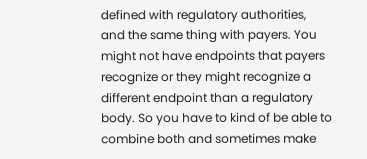defined with regulatory authorities, and the same thing with payers. You might not have endpoints that payers recognize or they might recognize a different endpoint than a regulatory body. So you have to kind of be able to combine both and sometimes make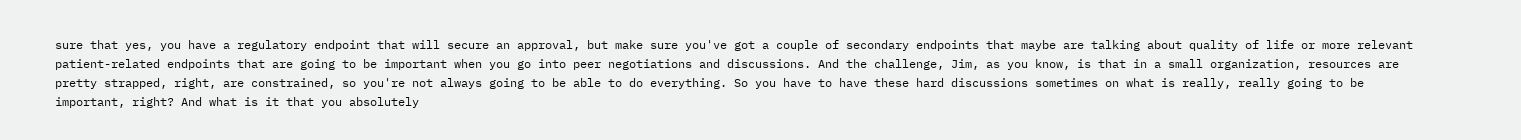sure that yes, you have a regulatory endpoint that will secure an approval, but make sure you've got a couple of secondary endpoints that maybe are talking about quality of life or more relevant patient-related endpoints that are going to be important when you go into peer negotiations and discussions. And the challenge, Jim, as you know, is that in a small organization, resources are pretty strapped, right, are constrained, so you're not always going to be able to do everything. So you have to have these hard discussions sometimes on what is really, really going to be important, right? And what is it that you absolutely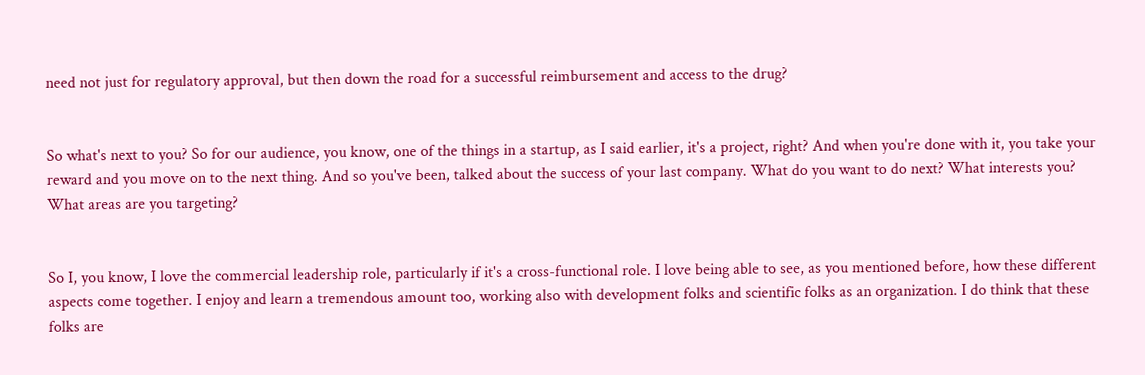need not just for regulatory approval, but then down the road for a successful reimbursement and access to the drug?


So what's next to you? So for our audience, you know, one of the things in a startup, as I said earlier, it's a project, right? And when you're done with it, you take your reward and you move on to the next thing. And so you've been, talked about the success of your last company. What do you want to do next? What interests you? What areas are you targeting?


So I, you know, I love the commercial leadership role, particularly if it's a cross-functional role. I love being able to see, as you mentioned before, how these different aspects come together. I enjoy and learn a tremendous amount too, working also with development folks and scientific folks as an organization. I do think that these folks are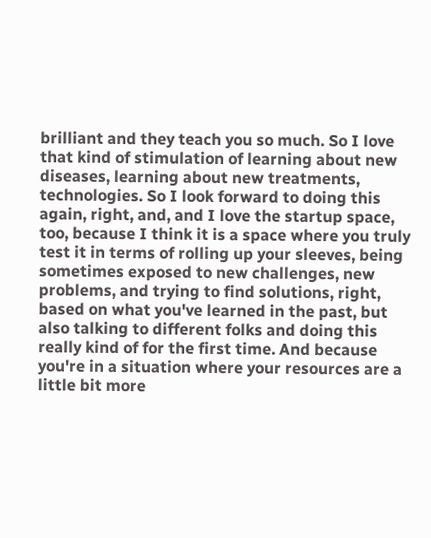brilliant and they teach you so much. So I love that kind of stimulation of learning about new diseases, learning about new treatments, technologies. So I look forward to doing this again, right, and, and I love the startup space, too, because I think it is a space where you truly test it in terms of rolling up your sleeves, being sometimes exposed to new challenges, new problems, and trying to find solutions, right, based on what you've learned in the past, but also talking to different folks and doing this really kind of for the first time. And because you're in a situation where your resources are a little bit more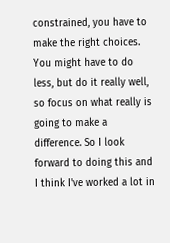constrained, you have to make the right choices. You might have to do less, but do it really well, so focus on what really is going to make a difference. So I look forward to doing this and I think I've worked a lot in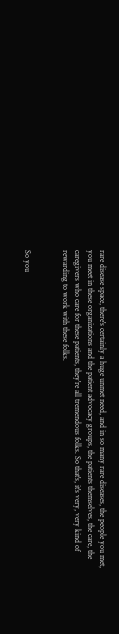rare disease space, there's certainly a huge unmet need, and in so many rare diseases, the people you met, you meet in these organizations and the patient advocacy groups, the patients themselves, the care, the caregivers who care for these patients, they're all tremendous folks. So that's, it's very, very kind of rewarding to work with these folks.


So you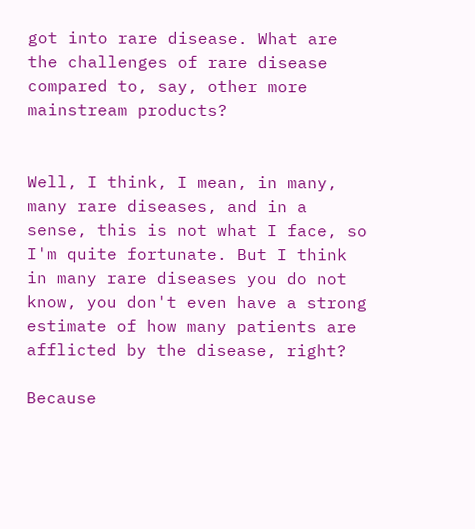got into rare disease. What are the challenges of rare disease compared to, say, other more mainstream products?


Well, I think, I mean, in many, many rare diseases, and in a sense, this is not what I face, so I'm quite fortunate. But I think in many rare diseases you do not know, you don't even have a strong estimate of how many patients are afflicted by the disease, right?

Because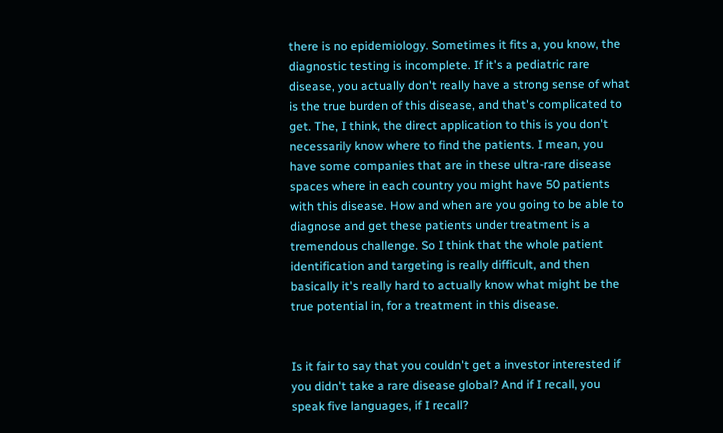there is no epidemiology. Sometimes it fits a, you know, the diagnostic testing is incomplete. If it's a pediatric rare disease, you actually don't really have a strong sense of what is the true burden of this disease, and that's complicated to get. The, I think, the direct application to this is you don't necessarily know where to find the patients. I mean, you have some companies that are in these ultra-rare disease spaces where in each country you might have 50 patients with this disease. How and when are you going to be able to diagnose and get these patients under treatment is a tremendous challenge. So I think that the whole patient identification and targeting is really difficult, and then basically it's really hard to actually know what might be the true potential in, for a treatment in this disease.


Is it fair to say that you couldn't get a investor interested if you didn't take a rare disease global? And if I recall, you speak five languages, if I recall?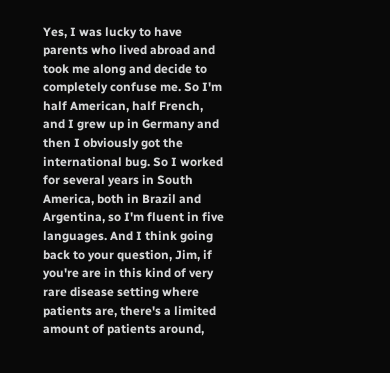Yes, I was lucky to have parents who lived abroad and took me along and decide to completely confuse me. So I'm half American, half French, and I grew up in Germany and then I obviously got the international bug. So I worked for several years in South America, both in Brazil and Argentina, so I'm fluent in five languages. And I think going back to your question, Jim, if you're are in this kind of very rare disease setting where patients are, there's a limited amount of patients around,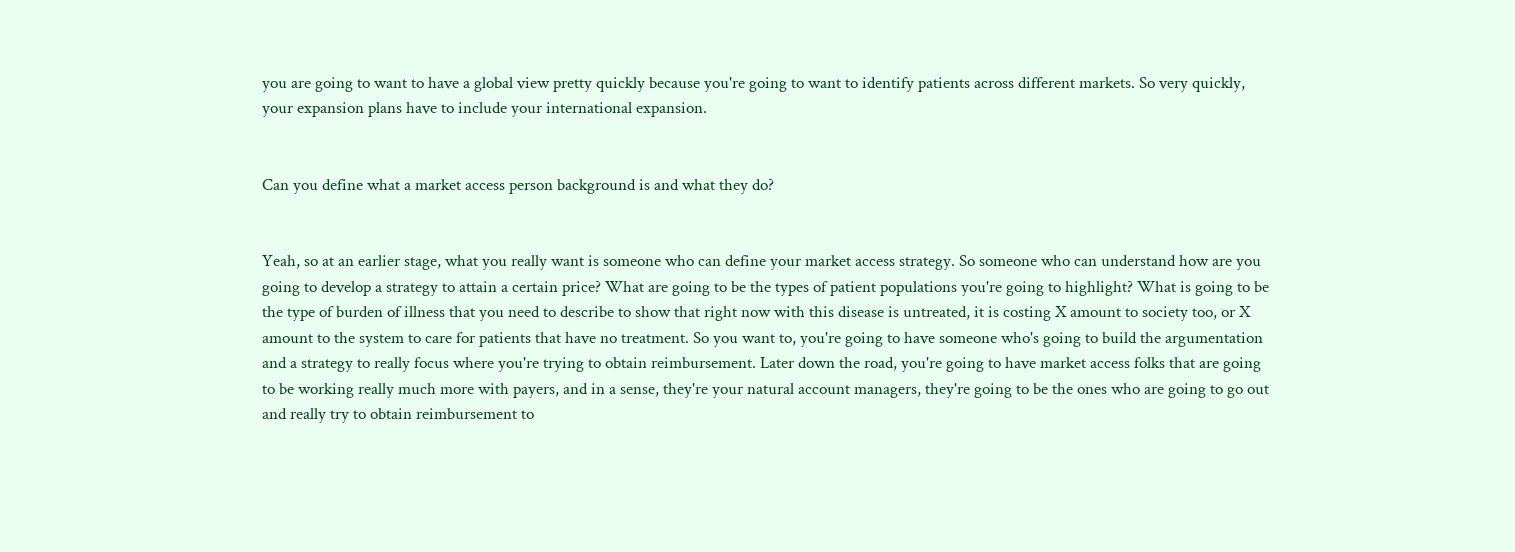you are going to want to have a global view pretty quickly because you're going to want to identify patients across different markets. So very quickly, your expansion plans have to include your international expansion.


Can you define what a market access person background is and what they do?


Yeah, so at an earlier stage, what you really want is someone who can define your market access strategy. So someone who can understand how are you going to develop a strategy to attain a certain price? What are going to be the types of patient populations you're going to highlight? What is going to be the type of burden of illness that you need to describe to show that right now with this disease is untreated, it is costing X amount to society too, or X amount to the system to care for patients that have no treatment. So you want to, you're going to have someone who's going to build the argumentation and a strategy to really focus where you're trying to obtain reimbursement. Later down the road, you're going to have market access folks that are going to be working really much more with payers, and in a sense, they're your natural account managers, they're going to be the ones who are going to go out and really try to obtain reimbursement to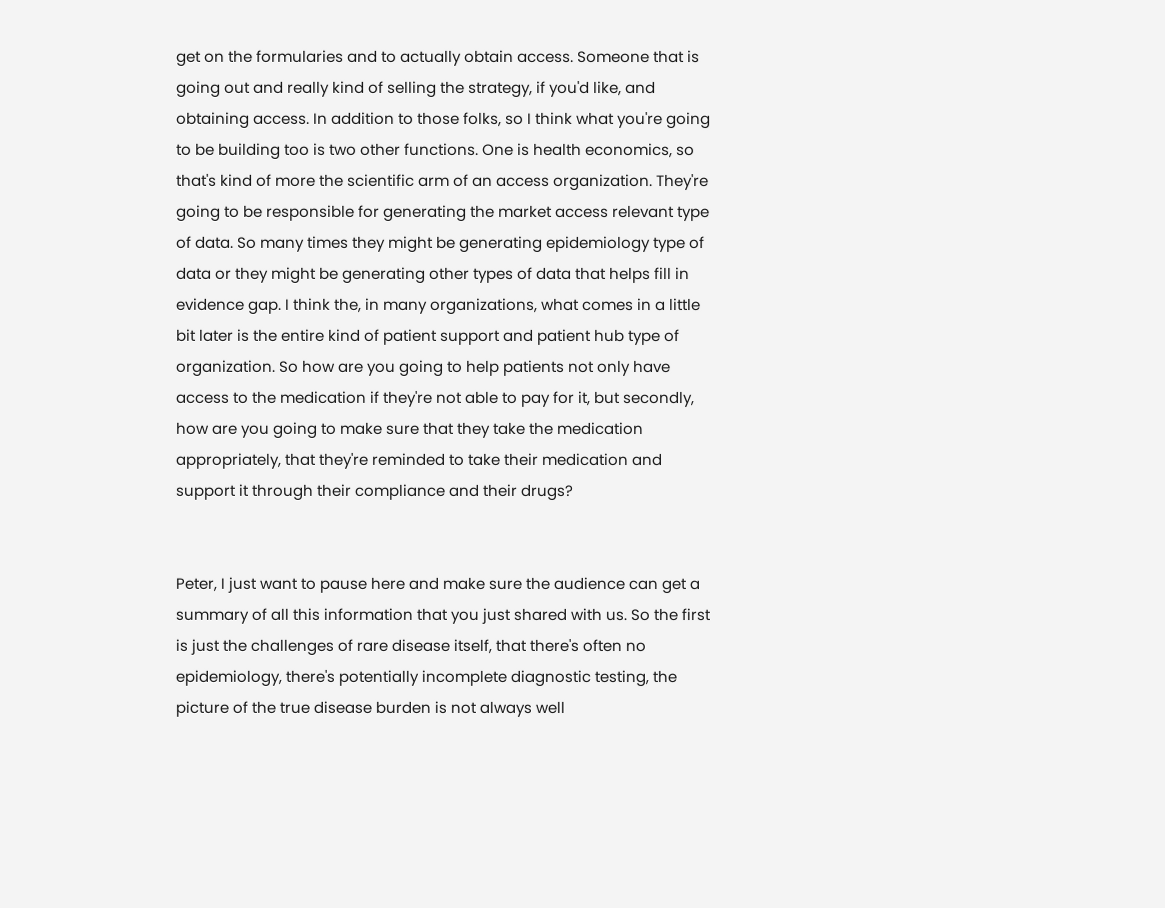get on the formularies and to actually obtain access. Someone that is going out and really kind of selling the strategy, if you'd like, and obtaining access. In addition to those folks, so I think what you're going to be building too is two other functions. One is health economics, so that's kind of more the scientific arm of an access organization. They're going to be responsible for generating the market access relevant type of data. So many times they might be generating epidemiology type of data or they might be generating other types of data that helps fill in evidence gap. I think the, in many organizations, what comes in a little bit later is the entire kind of patient support and patient hub type of organization. So how are you going to help patients not only have access to the medication if they're not able to pay for it, but secondly, how are you going to make sure that they take the medication appropriately, that they're reminded to take their medication and support it through their compliance and their drugs?


Peter, I just want to pause here and make sure the audience can get a summary of all this information that you just shared with us. So the first is just the challenges of rare disease itself, that there's often no epidemiology, there's potentially incomplete diagnostic testing, the picture of the true disease burden is not always well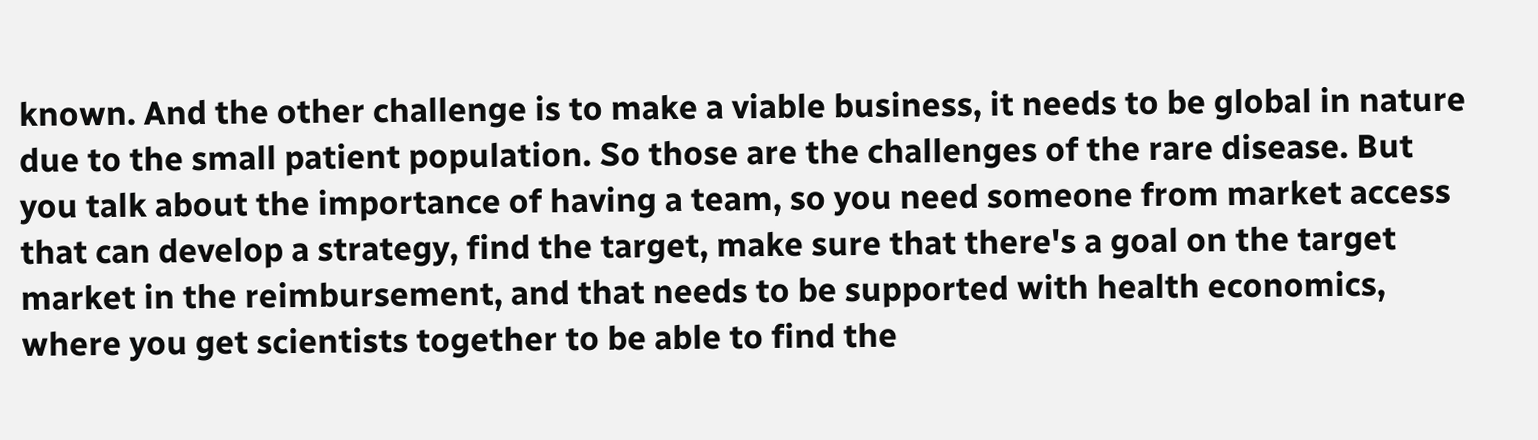known. And the other challenge is to make a viable business, it needs to be global in nature due to the small patient population. So those are the challenges of the rare disease. But you talk about the importance of having a team, so you need someone from market access that can develop a strategy, find the target, make sure that there's a goal on the target market in the reimbursement, and that needs to be supported with health economics, where you get scientists together to be able to find the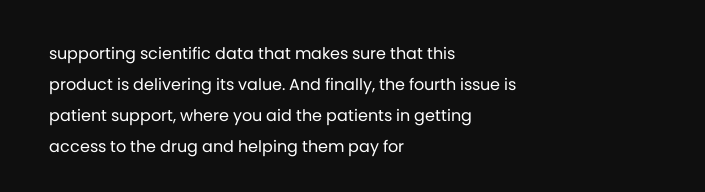supporting scientific data that makes sure that this product is delivering its value. And finally, the fourth issue is patient support, where you aid the patients in getting access to the drug and helping them pay for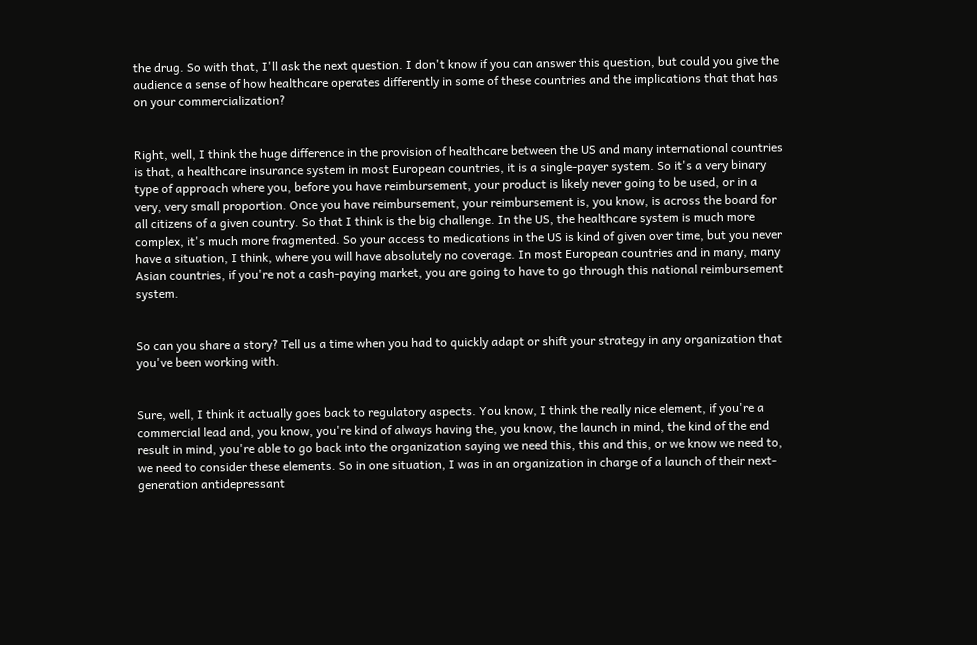the drug. So with that, I'll ask the next question. I don't know if you can answer this question, but could you give the audience a sense of how healthcare operates differently in some of these countries and the implications that that has on your commercialization?


Right, well, I think the huge difference in the provision of healthcare between the US and many international countries is that, a healthcare insurance system in most European countries, it is a single-payer system. So it's a very binary type of approach where you, before you have reimbursement, your product is likely never going to be used, or in a very, very small proportion. Once you have reimbursement, your reimbursement is, you know, is across the board for all citizens of a given country. So that I think is the big challenge. In the US, the healthcare system is much more complex, it's much more fragmented. So your access to medications in the US is kind of given over time, but you never have a situation, I think, where you will have absolutely no coverage. In most European countries and in many, many Asian countries, if you're not a cash-paying market, you are going to have to go through this national reimbursement system.


So can you share a story? Tell us a time when you had to quickly adapt or shift your strategy in any organization that you've been working with.


Sure, well, I think it actually goes back to regulatory aspects. You know, I think the really nice element, if you're a commercial lead and, you know, you're kind of always having the, you know, the launch in mind, the kind of the end result in mind, you're able to go back into the organization saying we need this, this and this, or we know we need to, we need to consider these elements. So in one situation, I was in an organization in charge of a launch of their next-generation antidepressant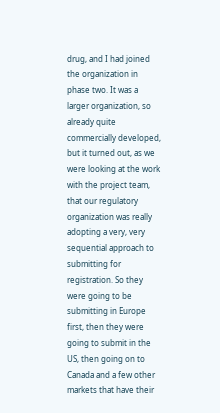drug, and I had joined the organization in phase two. It was a larger organization, so already quite commercially developed, but it turned out, as we were looking at the work with the project team, that our regulatory organization was really adopting a very, very sequential approach to submitting for registration. So they were going to be submitting in Europe first, then they were going to submit in the US, then going on to Canada and a few other markets that have their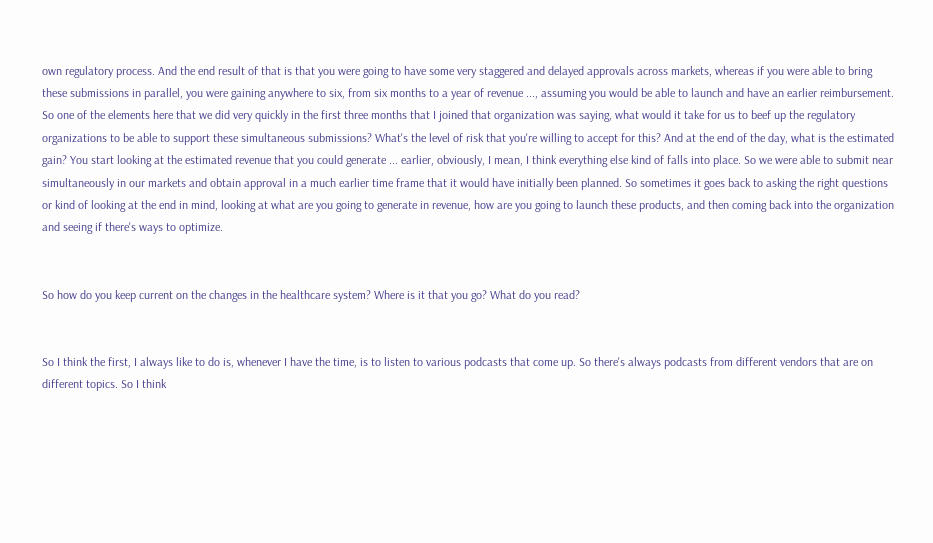own regulatory process. And the end result of that is that you were going to have some very staggered and delayed approvals across markets, whereas if you were able to bring these submissions in parallel, you were gaining anywhere to six, from six months to a year of revenue ..., assuming you would be able to launch and have an earlier reimbursement. So one of the elements here that we did very quickly in the first three months that I joined that organization was saying, what would it take for us to beef up the regulatory organizations to be able to support these simultaneous submissions? What's the level of risk that you're willing to accept for this? And at the end of the day, what is the estimated gain? You start looking at the estimated revenue that you could generate ... earlier, obviously, I mean, I think everything else kind of falls into place. So we were able to submit near simultaneously in our markets and obtain approval in a much earlier time frame that it would have initially been planned. So sometimes it goes back to asking the right questions or kind of looking at the end in mind, looking at what are you going to generate in revenue, how are you going to launch these products, and then coming back into the organization and seeing if there's ways to optimize.


So how do you keep current on the changes in the healthcare system? Where is it that you go? What do you read?


So I think the first, I always like to do is, whenever I have the time, is to listen to various podcasts that come up. So there's always podcasts from different vendors that are on different topics. So I think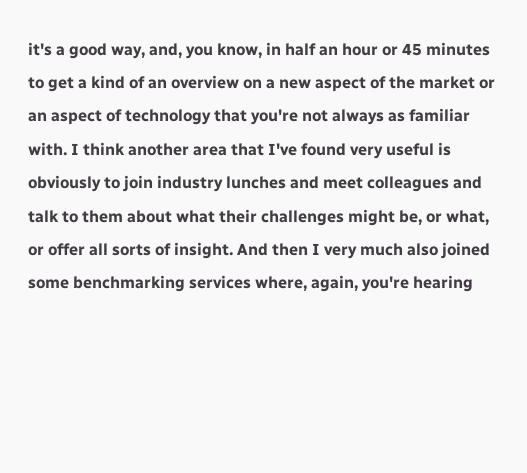it's a good way, and, you know, in half an hour or 45 minutes to get a kind of an overview on a new aspect of the market or an aspect of technology that you're not always as familiar with. I think another area that I've found very useful is obviously to join industry lunches and meet colleagues and talk to them about what their challenges might be, or what, or offer all sorts of insight. And then I very much also joined some benchmarking services where, again, you're hearing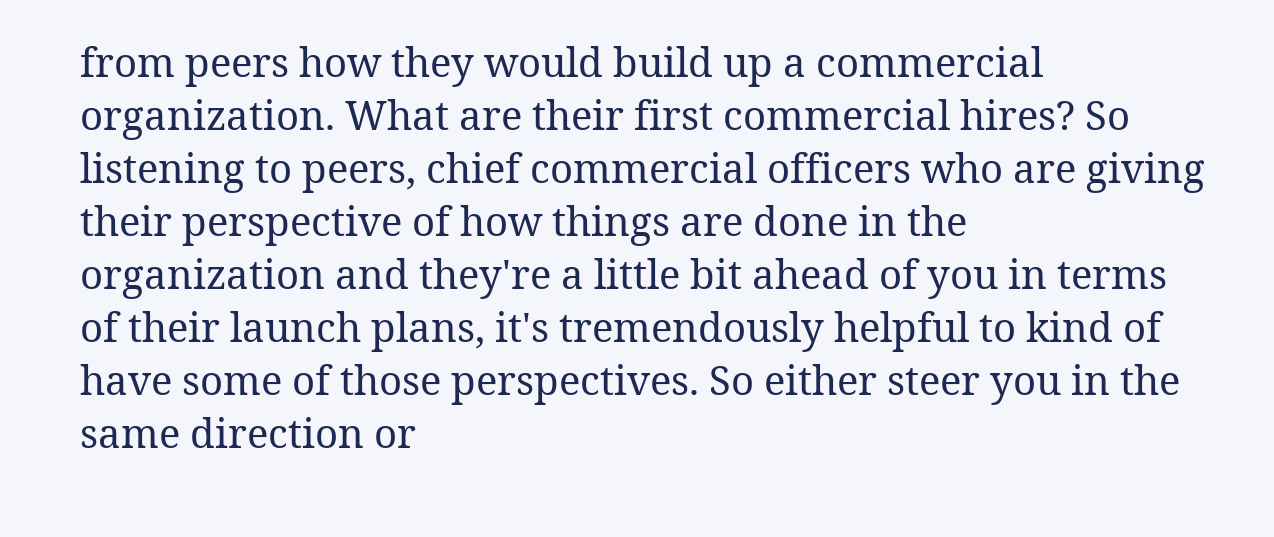from peers how they would build up a commercial organization. What are their first commercial hires? So listening to peers, chief commercial officers who are giving their perspective of how things are done in the organization and they're a little bit ahead of you in terms of their launch plans, it's tremendously helpful to kind of have some of those perspectives. So either steer you in the same direction or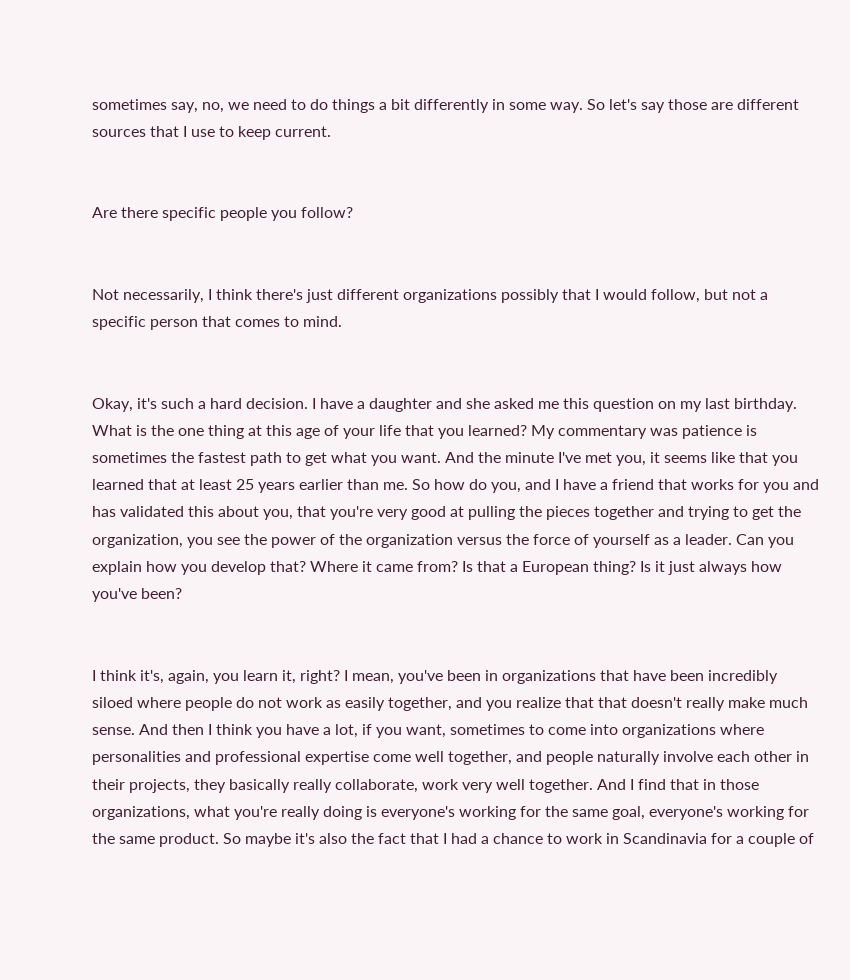sometimes say, no, we need to do things a bit differently in some way. So let's say those are different sources that I use to keep current.


Are there specific people you follow?


Not necessarily, I think there's just different organizations possibly that I would follow, but not a specific person that comes to mind.


Okay, it's such a hard decision. I have a daughter and she asked me this question on my last birthday. What is the one thing at this age of your life that you learned? My commentary was patience is sometimes the fastest path to get what you want. And the minute I've met you, it seems like that you learned that at least 25 years earlier than me. So how do you, and I have a friend that works for you and has validated this about you, that you're very good at pulling the pieces together and trying to get the organization, you see the power of the organization versus the force of yourself as a leader. Can you explain how you develop that? Where it came from? Is that a European thing? Is it just always how you've been?


I think it's, again, you learn it, right? I mean, you've been in organizations that have been incredibly siloed where people do not work as easily together, and you realize that that doesn't really make much sense. And then I think you have a lot, if you want, sometimes to come into organizations where personalities and professional expertise come well together, and people naturally involve each other in their projects, they basically really collaborate, work very well together. And I find that in those organizations, what you're really doing is everyone's working for the same goal, everyone's working for the same product. So maybe it's also the fact that I had a chance to work in Scandinavia for a couple of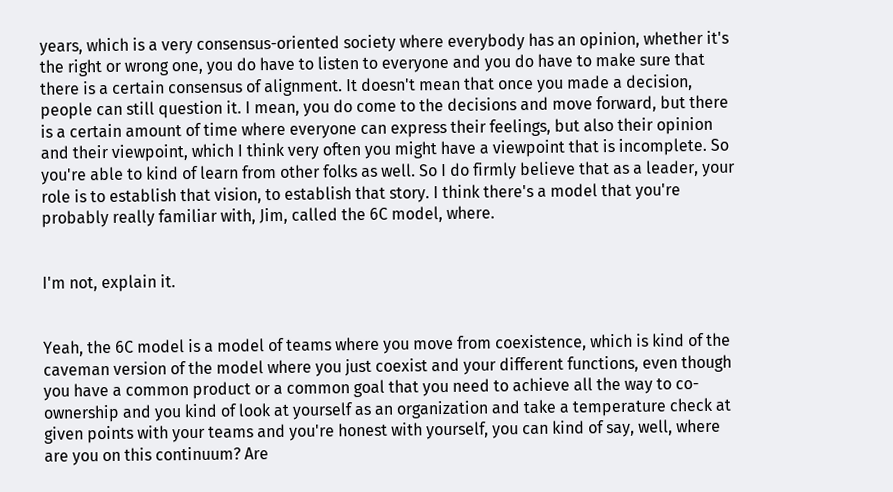years, which is a very consensus-oriented society where everybody has an opinion, whether it's the right or wrong one, you do have to listen to everyone and you do have to make sure that there is a certain consensus of alignment. It doesn't mean that once you made a decision, people can still question it. I mean, you do come to the decisions and move forward, but there is a certain amount of time where everyone can express their feelings, but also their opinion and their viewpoint, which I think very often you might have a viewpoint that is incomplete. So you're able to kind of learn from other folks as well. So I do firmly believe that as a leader, your role is to establish that vision, to establish that story. I think there's a model that you're probably really familiar with, Jim, called the 6C model, where.


I'm not, explain it.


Yeah, the 6C model is a model of teams where you move from coexistence, which is kind of the caveman version of the model where you just coexist and your different functions, even though you have a common product or a common goal that you need to achieve all the way to co-ownership and you kind of look at yourself as an organization and take a temperature check at given points with your teams and you're honest with yourself, you can kind of say, well, where are you on this continuum? Are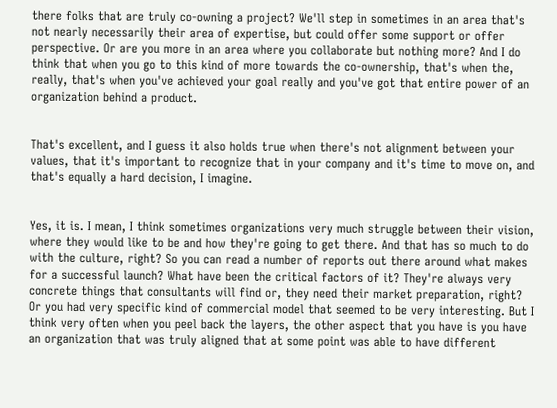there folks that are truly co-owning a project? We'll step in sometimes in an area that's not nearly necessarily their area of expertise, but could offer some support or offer perspective. Or are you more in an area where you collaborate but nothing more? And I do think that when you go to this kind of more towards the co-ownership, that's when the, really, that's when you've achieved your goal really and you've got that entire power of an organization behind a product.


That's excellent, and I guess it also holds true when there's not alignment between your values, that it's important to recognize that in your company and it's time to move on, and that's equally a hard decision, I imagine.


Yes, it is. I mean, I think sometimes organizations very much struggle between their vision, where they would like to be and how they're going to get there. And that has so much to do with the culture, right? So you can read a number of reports out there around what makes for a successful launch? What have been the critical factors of it? They're always very concrete things that consultants will find or, they need their market preparation, right? Or you had very specific kind of commercial model that seemed to be very interesting. But I think very often when you peel back the layers, the other aspect that you have is you have an organization that was truly aligned that at some point was able to have different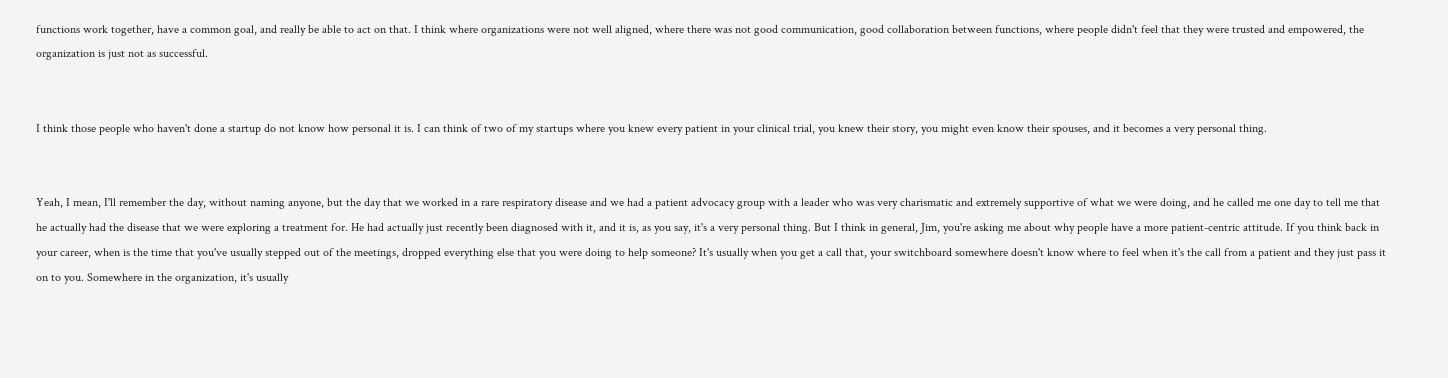functions work together, have a common goal, and really be able to act on that. I think where organizations were not well aligned, where there was not good communication, good collaboration between functions, where people didn't feel that they were trusted and empowered, the organization is just not as successful.


I think those people who haven't done a startup do not know how personal it is. I can think of two of my startups where you knew every patient in your clinical trial, you knew their story, you might even know their spouses, and it becomes a very personal thing.


Yeah, I mean, I'll remember the day, without naming anyone, but the day that we worked in a rare respiratory disease and we had a patient advocacy group with a leader who was very charismatic and extremely supportive of what we were doing, and he called me one day to tell me that he actually had the disease that we were exploring a treatment for. He had actually just recently been diagnosed with it, and it is, as you say, it's a very personal thing. But I think in general, Jim, you're asking me about why people have a more patient-centric attitude. If you think back in your career, when is the time that you've usually stepped out of the meetings, dropped everything else that you were doing to help someone? It's usually when you get a call that, your switchboard somewhere doesn't know where to feel when it's the call from a patient and they just pass it on to you. Somewhere in the organization, it's usually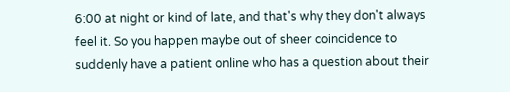6:00 at night or kind of late, and that's why they don't always feel it. So you happen maybe out of sheer coincidence to suddenly have a patient online who has a question about their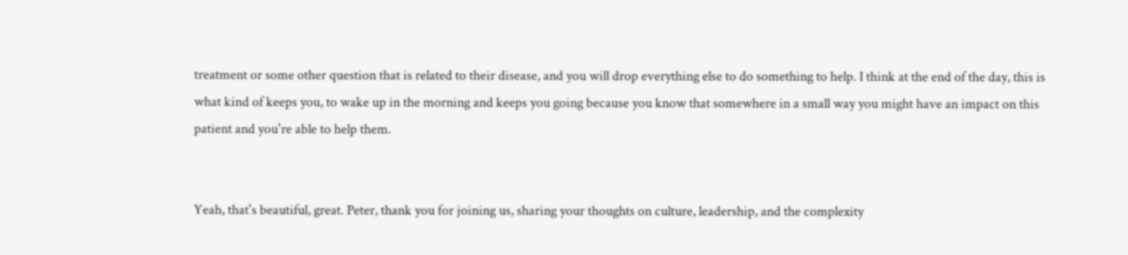treatment or some other question that is related to their disease, and you will drop everything else to do something to help. I think at the end of the day, this is what kind of keeps you, to wake up in the morning and keeps you going because you know that somewhere in a small way you might have an impact on this patient and you're able to help them.


Yeah, that's beautiful, great. Peter, thank you for joining us, sharing your thoughts on culture, leadership, and the complexity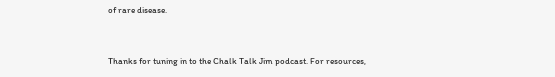of rare disease.


Thanks for tuning in to the Chalk Talk Jim podcast. For resources,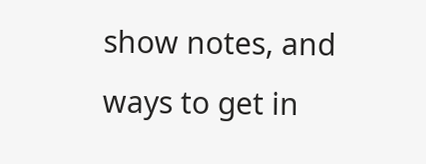show notes, and ways to get in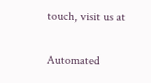touch, visit us at

Automated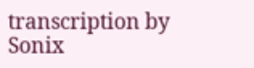transcription by Sonix